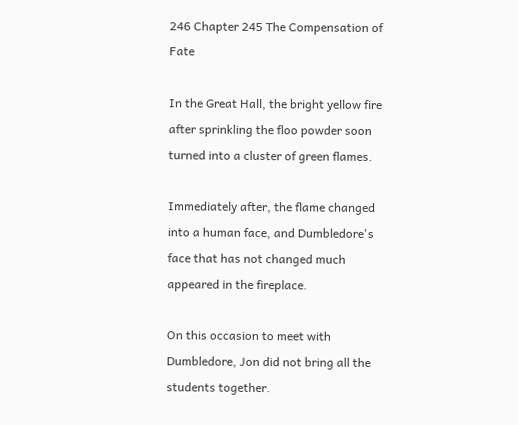246 Chapter 245 The Compensation of Fate

In the Great Hall, the bright yellow fire after sprinkling the floo powder soon turned into a cluster of green flames.

Immediately after, the flame changed into a human face, and Dumbledore's face that has not changed much appeared in the fireplace.

On this occasion to meet with Dumbledore, Jon did not bring all the students together.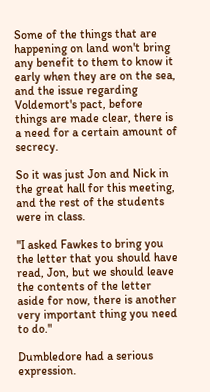Some of the things that are happening on land won't bring any benefit to them to know it early when they are on the sea, and the issue regarding Voldemort's pact, before things are made clear, there is a need for a certain amount of secrecy.

So it was just Jon and Nick in the great hall for this meeting, and the rest of the students were in class.

"I asked Fawkes to bring you the letter that you should have read, Jon, but we should leave the contents of the letter aside for now, there is another very important thing you need to do."

Dumbledore had a serious expression.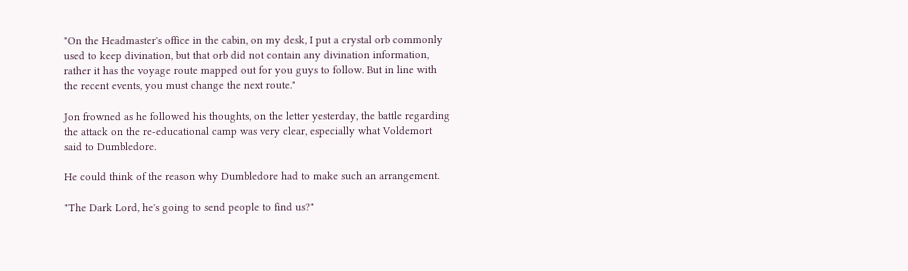"On the Headmaster's office in the cabin, on my desk, I put a crystal orb commonly used to keep divination, but that orb did not contain any divination information, rather it has the voyage route mapped out for you guys to follow. But in line with the recent events, you must change the next route."

Jon frowned as he followed his thoughts, on the letter yesterday, the battle regarding the attack on the re-educational camp was very clear, especially what Voldemort said to Dumbledore.

He could think of the reason why Dumbledore had to make such an arrangement.

"The Dark Lord, he's going to send people to find us?"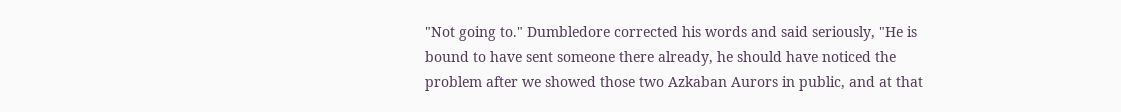"Not going to." Dumbledore corrected his words and said seriously, "He is bound to have sent someone there already, he should have noticed the problem after we showed those two Azkaban Aurors in public, and at that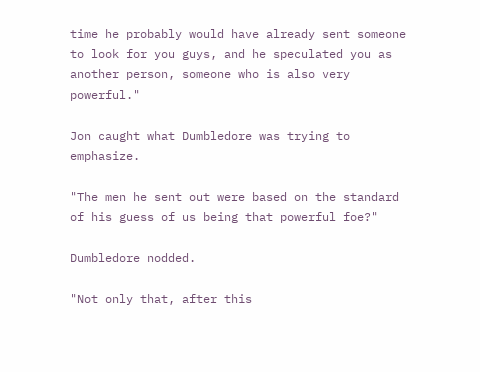time he probably would have already sent someone to look for you guys, and he speculated you as another person, someone who is also very powerful."

Jon caught what Dumbledore was trying to emphasize.

"The men he sent out were based on the standard of his guess of us being that powerful foe?"

Dumbledore nodded.

"Not only that, after this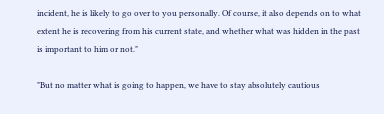incident, he is likely to go over to you personally. Of course, it also depends on to what extent he is recovering from his current state, and whether what was hidden in the past is important to him or not."

"But no matter what is going to happen, we have to stay absolutely cautious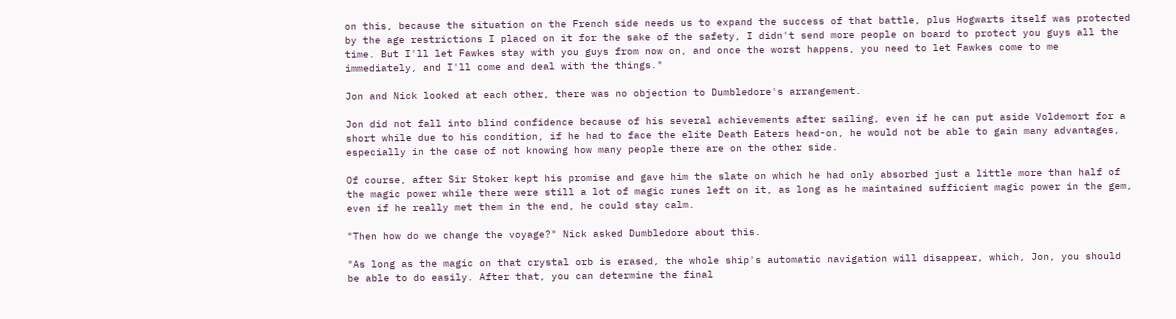on this, because the situation on the French side needs us to expand the success of that battle, plus Hogwarts itself was protected by the age restrictions I placed on it for the sake of the safety, I didn't send more people on board to protect you guys all the time. But I'll let Fawkes stay with you guys from now on, and once the worst happens, you need to let Fawkes come to me immediately, and I'll come and deal with the things."

Jon and Nick looked at each other, there was no objection to Dumbledore's arrangement.

Jon did not fall into blind confidence because of his several achievements after sailing, even if he can put aside Voldemort for a short while due to his condition, if he had to face the elite Death Eaters head-on, he would not be able to gain many advantages, especially in the case of not knowing how many people there are on the other side.

Of course, after Sir Stoker kept his promise and gave him the slate on which he had only absorbed just a little more than half of the magic power while there were still a lot of magic runes left on it, as long as he maintained sufficient magic power in the gem, even if he really met them in the end, he could stay calm.

"Then how do we change the voyage?" Nick asked Dumbledore about this.

"As long as the magic on that crystal orb is erased, the whole ship's automatic navigation will disappear, which, Jon, you should be able to do easily. After that, you can determine the final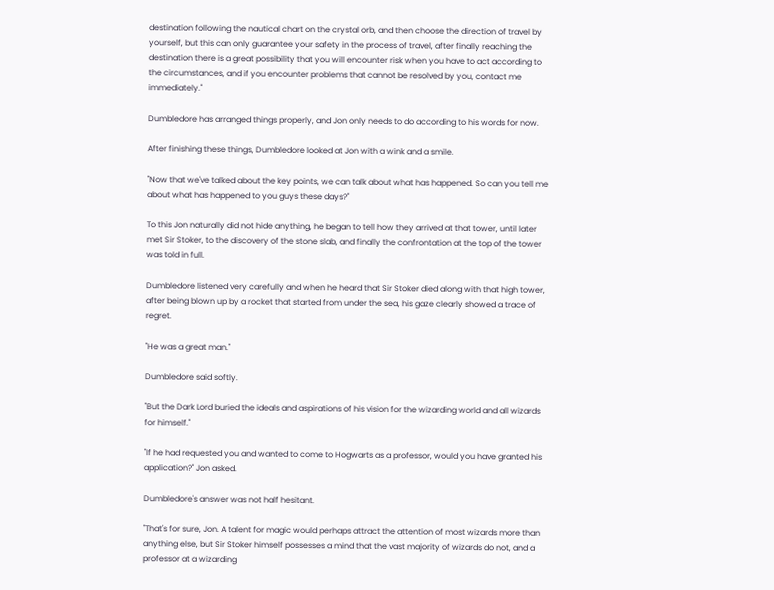destination following the nautical chart on the crystal orb, and then choose the direction of travel by yourself, but this can only guarantee your safety in the process of travel, after finally reaching the destination there is a great possibility that you will encounter risk when you have to act according to the circumstances, and if you encounter problems that cannot be resolved by you, contact me immediately."

Dumbledore has arranged things properly, and Jon only needs to do according to his words for now.

After finishing these things, Dumbledore looked at Jon with a wink and a smile.

"Now that we've talked about the key points, we can talk about what has happened. So can you tell me about what has happened to you guys these days?"

To this Jon naturally did not hide anything, he began to tell how they arrived at that tower, until later met Sir Stoker, to the discovery of the stone slab, and finally the confrontation at the top of the tower was told in full.

Dumbledore listened very carefully and when he heard that Sir Stoker died along with that high tower, after being blown up by a rocket that started from under the sea, his gaze clearly showed a trace of regret.

"He was a great man."

Dumbledore said softly.

"But the Dark Lord buried the ideals and aspirations of his vision for the wizarding world and all wizards for himself."

"If he had requested you and wanted to come to Hogwarts as a professor, would you have granted his application?" Jon asked.

Dumbledore's answer was not half hesitant.

"That's for sure, Jon. A talent for magic would perhaps attract the attention of most wizards more than anything else, but Sir Stoker himself possesses a mind that the vast majority of wizards do not, and a professor at a wizarding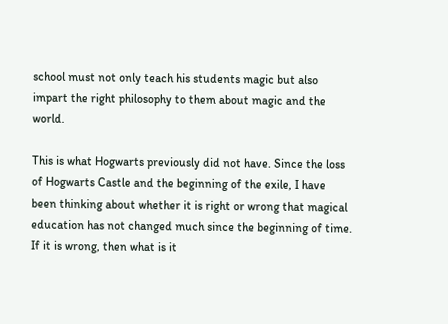school must not only teach his students magic but also impart the right philosophy to them about magic and the world.

This is what Hogwarts previously did not have. Since the loss of Hogwarts Castle and the beginning of the exile, I have been thinking about whether it is right or wrong that magical education has not changed much since the beginning of time. If it is wrong, then what is it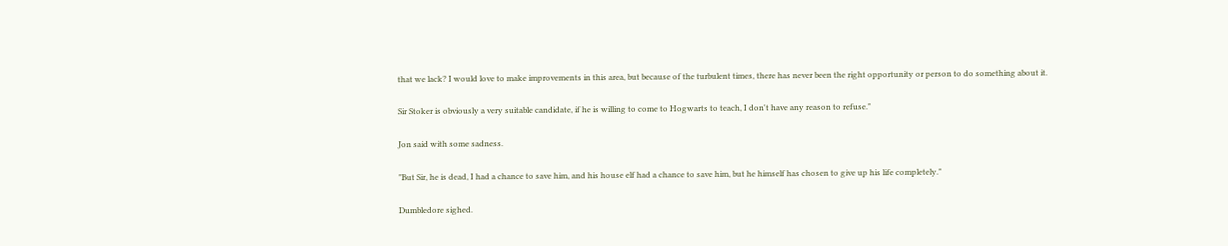that we lack? I would love to make improvements in this area, but because of the turbulent times, there has never been the right opportunity or person to do something about it.

Sir Stoker is obviously a very suitable candidate, if he is willing to come to Hogwarts to teach, I don't have any reason to refuse."

Jon said with some sadness.

"But Sir, he is dead, I had a chance to save him, and his house elf had a chance to save him, but he himself has chosen to give up his life completely."

Dumbledore sighed.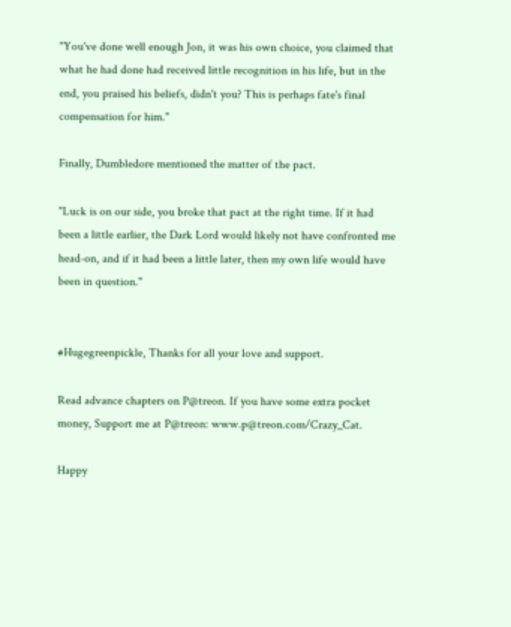"You've done well enough Jon, it was his own choice, you claimed that what he had done had received little recognition in his life, but in the end, you praised his beliefs, didn't you? This is perhaps fate's final compensation for him."

Finally, Dumbledore mentioned the matter of the pact.

"Luck is on our side, you broke that pact at the right time. If it had been a little earlier, the Dark Lord would likely not have confronted me head-on, and if it had been a little later, then my own life would have been in question."


#Hugegreenpickle, Thanks for all your love and support.

Read advance chapters on P@treon. If you have some extra pocket money, Support me at P@treon: www.p@treon.com/Crazy_Cat.

Happy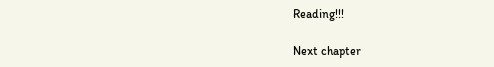Reading!!!

Next chapter